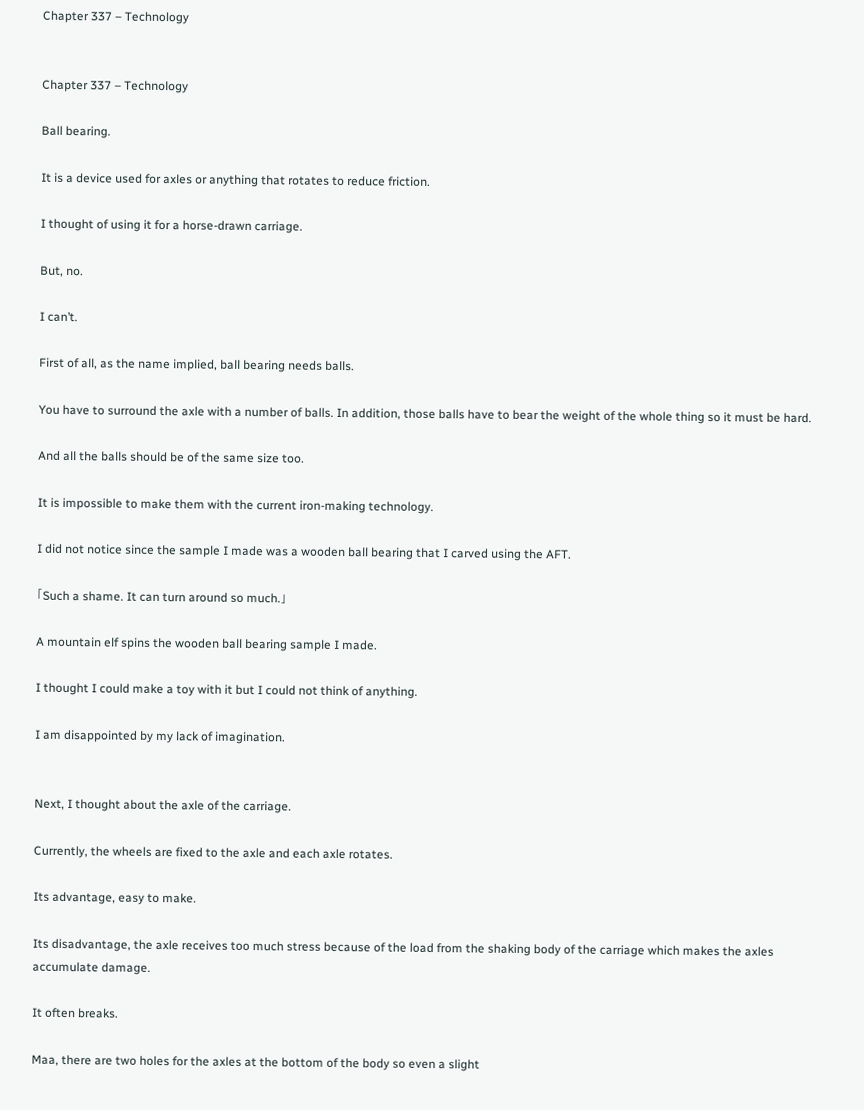Chapter 337 – Technology


Chapter 337 – Technology

Ball bearing.

It is a device used for axles or anything that rotates to reduce friction.

I thought of using it for a horse-drawn carriage.

But, no.

I can’t.

First of all, as the name implied, ball bearing needs balls.

You have to surround the axle with a number of balls. In addition, those balls have to bear the weight of the whole thing so it must be hard.

And all the balls should be of the same size too.

It is impossible to make them with the current iron-making technology.

I did not notice since the sample I made was a wooden ball bearing that I carved using the AFT.

「Such a shame. It can turn around so much.」

A mountain elf spins the wooden ball bearing sample I made.

I thought I could make a toy with it but I could not think of anything.

I am disappointed by my lack of imagination.


Next, I thought about the axle of the carriage.

Currently, the wheels are fixed to the axle and each axle rotates.

Its advantage, easy to make.

Its disadvantage, the axle receives too much stress because of the load from the shaking body of the carriage which makes the axles accumulate damage.

It often breaks.

Maa, there are two holes for the axles at the bottom of the body so even a slight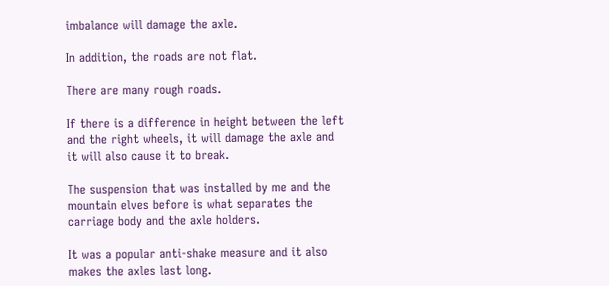imbalance will damage the axle.

In addition, the roads are not flat.

There are many rough roads.

If there is a difference in height between the left and the right wheels, it will damage the axle and it will also cause it to break.

The suspension that was installed by me and the mountain elves before is what separates the carriage body and the axle holders.

It was a popular anti-shake measure and it also makes the axles last long.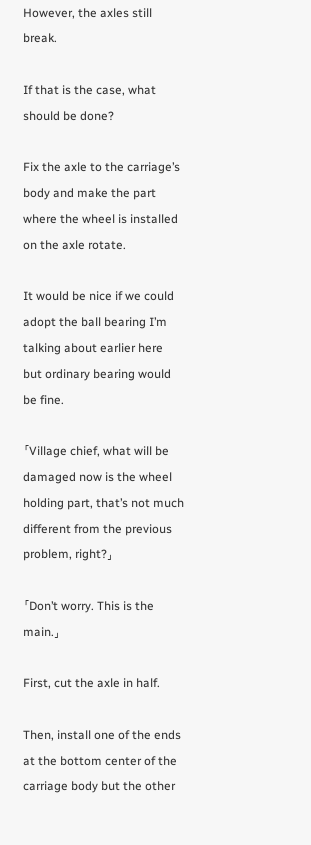However, the axles still break.

If that is the case, what should be done?

Fix the axle to the carriage’s body and make the part where the wheel is installed on the axle rotate.

It would be nice if we could adopt the ball bearing I’m talking about earlier here but ordinary bearing would be fine.

「Village chief, what will be damaged now is the wheel holding part, that’s not much different from the previous problem, right?」

「Don’t worry. This is the main.」

First, cut the axle in half.

Then, install one of the ends at the bottom center of the carriage body but the other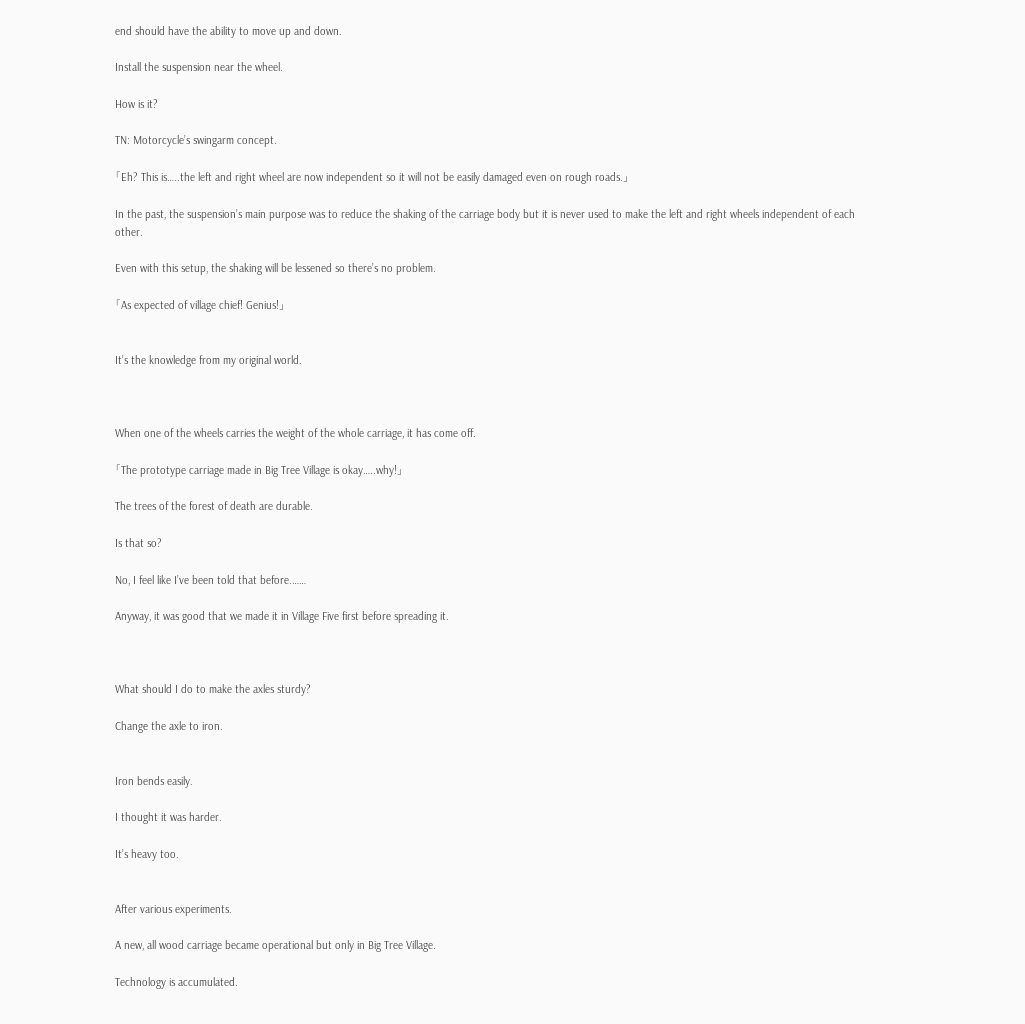end should have the ability to move up and down.

Install the suspension near the wheel.

How is it?

TN: Motorcycle’s swingarm concept.

「Eh? This is…..the left and right wheel are now independent so it will not be easily damaged even on rough roads.」

In the past, the suspension’s main purpose was to reduce the shaking of the carriage body but it is never used to make the left and right wheels independent of each other.

Even with this setup, the shaking will be lessened so there’s no problem.

「As expected of village chief! Genius!」


It’s the knowledge from my original world.



When one of the wheels carries the weight of the whole carriage, it has come off.

「The prototype carriage made in Big Tree Village is okay…..why!」

The trees of the forest of death are durable.

Is that so?

No, I feel like I’ve been told that before.……

Anyway, it was good that we made it in Village Five first before spreading it.



What should I do to make the axles sturdy?

Change the axle to iron.


Iron bends easily.

I thought it was harder.

It’s heavy too.


After various experiments.

A new, all wood carriage became operational but only in Big Tree Village.

Technology is accumulated.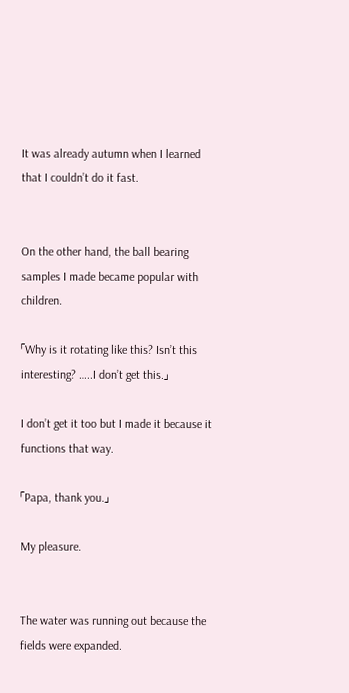It was already autumn when I learned that I couldn’t do it fast.


On the other hand, the ball bearing samples I made became popular with children.

「Why is it rotating like this? Isn’t this interesting? …..I don’t get this.」

I don’t get it too but I made it because it functions that way.

「Papa, thank you.」

My pleasure.


The water was running out because the fields were expanded.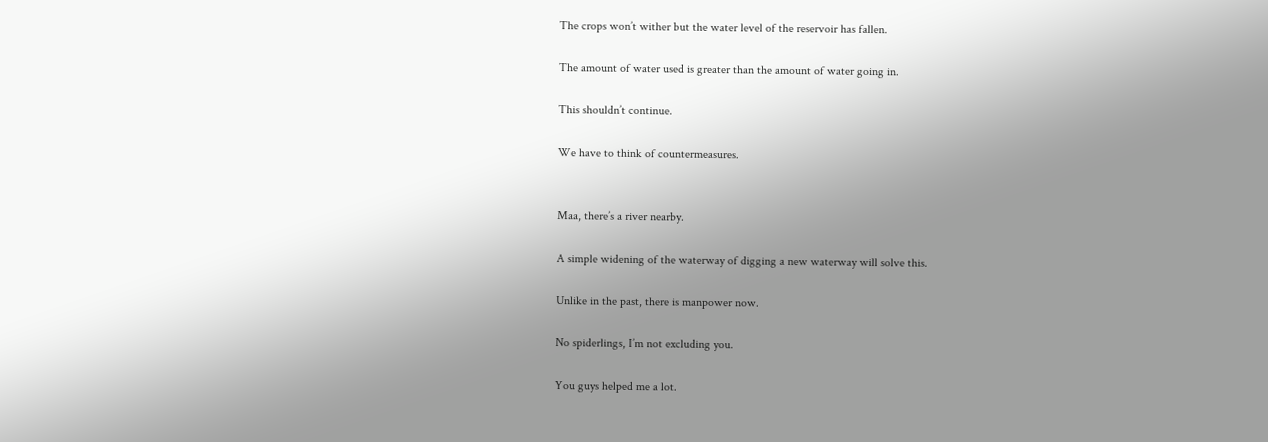The crops won’t wither but the water level of the reservoir has fallen.

The amount of water used is greater than the amount of water going in.

This shouldn’t continue.

We have to think of countermeasures.


Maa, there’s a river nearby.

A simple widening of the waterway of digging a new waterway will solve this.

Unlike in the past, there is manpower now.

No spiderlings, I’m not excluding you.

You guys helped me a lot.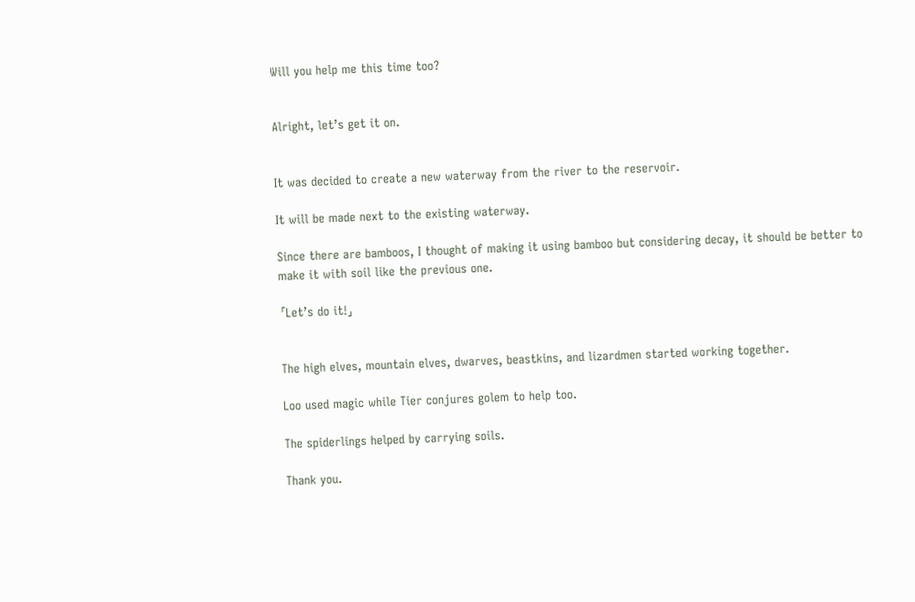Will you help me this time too?


Alright, let’s get it on.


It was decided to create a new waterway from the river to the reservoir.

It will be made next to the existing waterway.

Since there are bamboos, I thought of making it using bamboo but considering decay, it should be better to make it with soil like the previous one.

「Let’s do it!」


The high elves, mountain elves, dwarves, beastkins, and lizardmen started working together.

Loo used magic while Tier conjures golem to help too.

The spiderlings helped by carrying soils.

Thank you.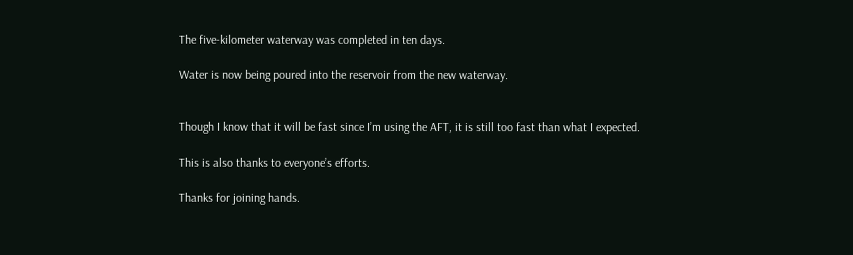The five-kilometer waterway was completed in ten days.

Water is now being poured into the reservoir from the new waterway.


Though I know that it will be fast since I’m using the AFT, it is still too fast than what I expected.

This is also thanks to everyone’s efforts.

Thanks for joining hands.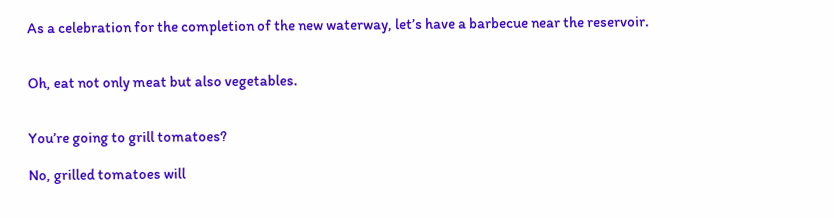As a celebration for the completion of the new waterway, let’s have a barbecue near the reservoir.


Oh, eat not only meat but also vegetables.


You’re going to grill tomatoes?

No, grilled tomatoes will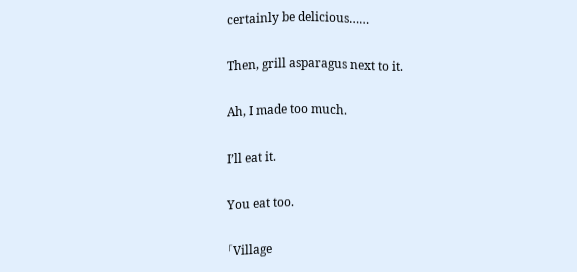certainly be delicious……

Then, grill asparagus next to it.

Ah, I made too much.

I’ll eat it.

You eat too.

「Village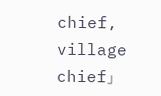chief, village chief」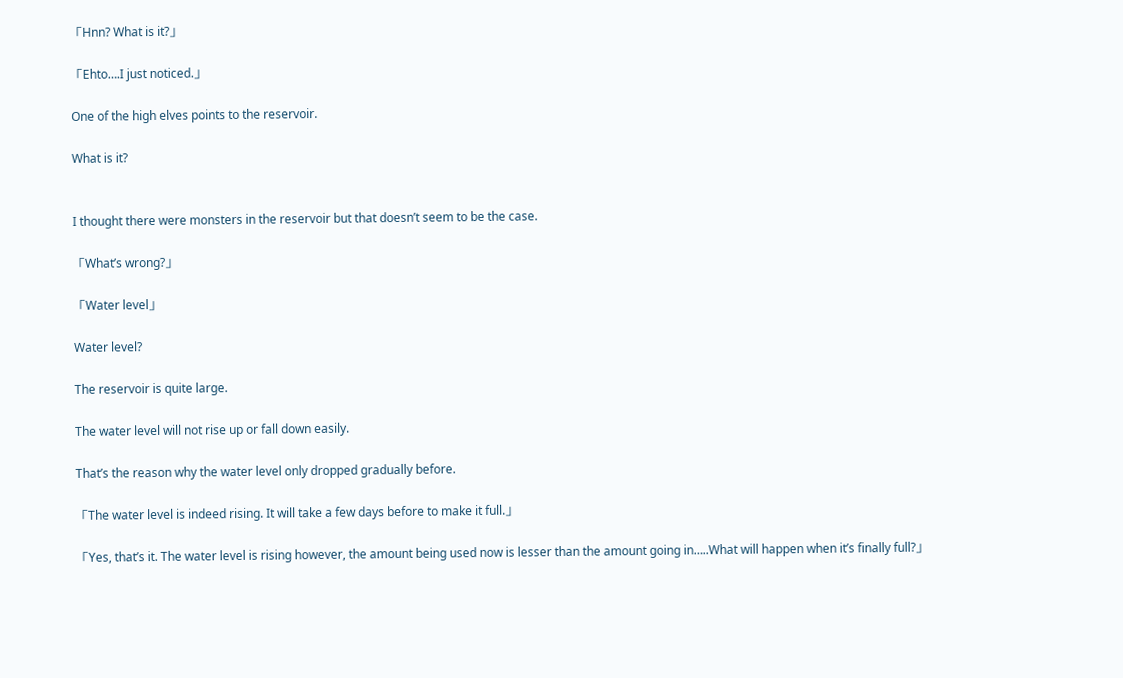「Hnn? What is it?」

「Ehto….I just noticed.」

One of the high elves points to the reservoir.

What is it?


I thought there were monsters in the reservoir but that doesn’t seem to be the case.

「What’s wrong?」

「Water level」

Water level?

The reservoir is quite large.

The water level will not rise up or fall down easily.

That’s the reason why the water level only dropped gradually before.

「The water level is indeed rising. It will take a few days before to make it full.」

「Yes, that’s it. The water level is rising however, the amount being used now is lesser than the amount going in…..What will happen when it’s finally full?」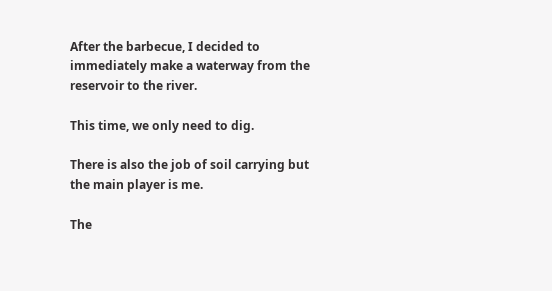After the barbecue, I decided to immediately make a waterway from the reservoir to the river.

This time, we only need to dig.

There is also the job of soil carrying but the main player is me.

The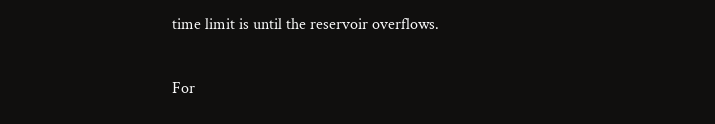time limit is until the reservoir overflows.

For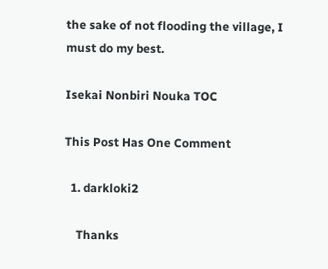the sake of not flooding the village, I must do my best.

Isekai Nonbiri Nouka TOC

This Post Has One Comment

  1. darkloki2

    Thanks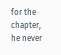for the chapter, he never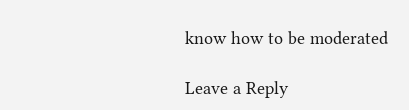know how to be moderated

Leave a Reply